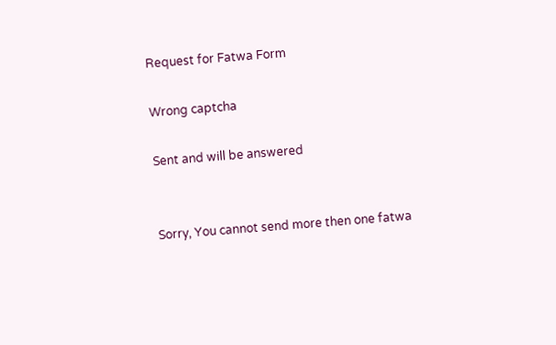Request for Fatwa Form

Wrong captcha

Sent and will be answered


Sorry, You cannot send more then one fatwa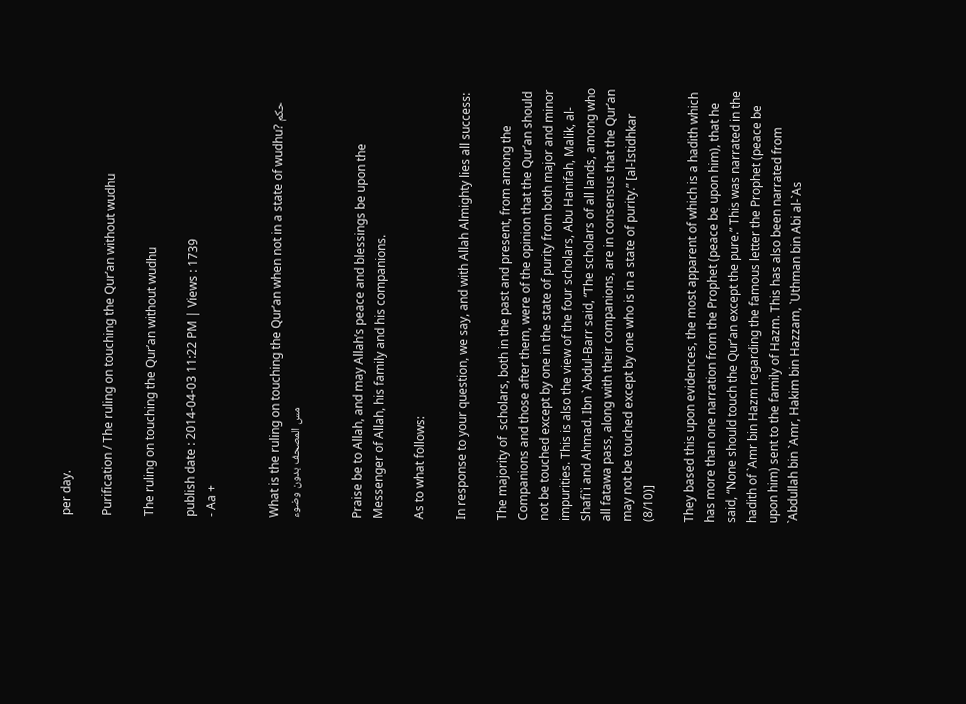per day.

Purification / The ruling on touching the Qur’an without wudhu

The ruling on touching the Qur’an without wudhu

publish date : 2014-04-03 11:22 PM | Views : 1739
- Aa +


What is the ruling on touching the Qur’an when not in a state of wudhu? حكم مس المصحف بدون وضوء


Praise be to Allah, and may Allah’s peace and blessings be upon the Messenger of Allah, his family and his companions.

As to what follows:

In response to your question, we say, and with Allah Almighty lies all success:

The majority of  scholars, both in the past and present, from among the Companions and those after them, were of the opinion that the Qur’an should not be touched except by one in the state of purity from both major and minor impurities. This is also the view of the four scholars, Abu Hanifah, Malik, al-Shafi`i and Ahmad. Ibn `Abdul-Barr said, “The scholars of all lands, among who all fatawa pass, along with their companions, are in consensus that the Qur’an may not be touched except by one who is in a state of purity.” [al-Istidhkar (8/10)]

They based this upon evidences, the most apparent of which is a hadith which has more than one narration from the Prophet (peace be upon him), that he said, “None should touch the Qur’an except the pure.” This was narrated in the hadith of `Amr bin Hazm regarding the famous letter the Prophet (peace be upon him) sent to the family of Hazm. This has also been narrated from `Abdullah bin `Amr, Hakim bin Hazzam, `Uthman bin Abi al-`As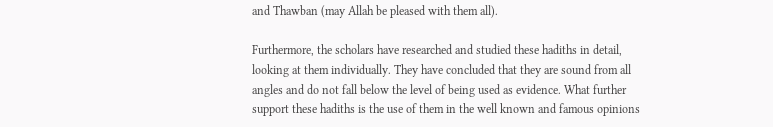and Thawban (may Allah be pleased with them all).

Furthermore, the scholars have researched and studied these hadiths in detail, looking at them individually. They have concluded that they are sound from all angles and do not fall below the level of being used as evidence. What further support these hadiths is the use of them in the well known and famous opinions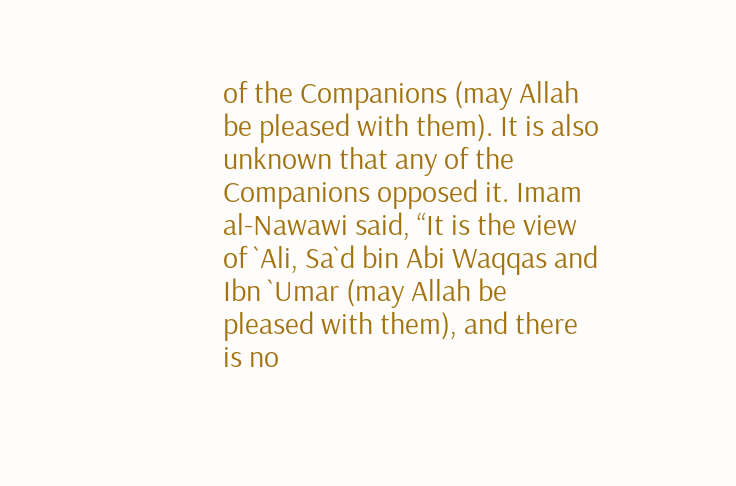of the Companions (may Allah be pleased with them). It is also unknown that any of the Companions opposed it. Imam al-Nawawi said, “It is the view of `Ali, Sa`d bin Abi Waqqas and Ibn `Umar (may Allah be pleased with them), and there is no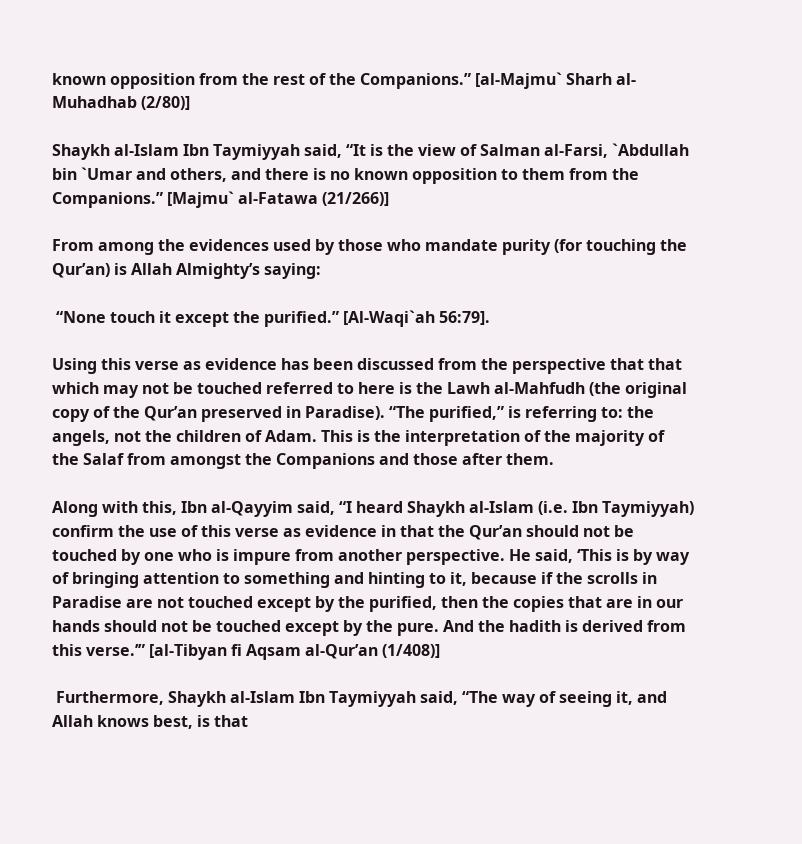known opposition from the rest of the Companions.” [al-Majmu` Sharh al-Muhadhab (2/80)]

Shaykh al-Islam Ibn Taymiyyah said, “It is the view of Salman al-Farsi, `Abdullah bin `Umar and others, and there is no known opposition to them from the Companions.” [Majmu` al-Fatawa (21/266)]

From among the evidences used by those who mandate purity (for touching the Qur’an) is Allah Almighty’s saying:

 “None touch it except the purified.” [Al-Waqi`ah 56:79].

Using this verse as evidence has been discussed from the perspective that that which may not be touched referred to here is the Lawh al-Mahfudh (the original copy of the Qur’an preserved in Paradise). “The purified,” is referring to: the angels, not the children of Adam. This is the interpretation of the majority of the Salaf from amongst the Companions and those after them.

Along with this, Ibn al-Qayyim said, “I heard Shaykh al-Islam (i.e. Ibn Taymiyyah) confirm the use of this verse as evidence in that the Qur’an should not be touched by one who is impure from another perspective. He said, ‘This is by way of bringing attention to something and hinting to it, because if the scrolls in Paradise are not touched except by the purified, then the copies that are in our hands should not be touched except by the pure. And the hadith is derived from this verse.’” [al-Tibyan fi Aqsam al-Qur’an (1/408)]

 Furthermore, Shaykh al-Islam Ibn Taymiyyah said, “The way of seeing it, and Allah knows best, is that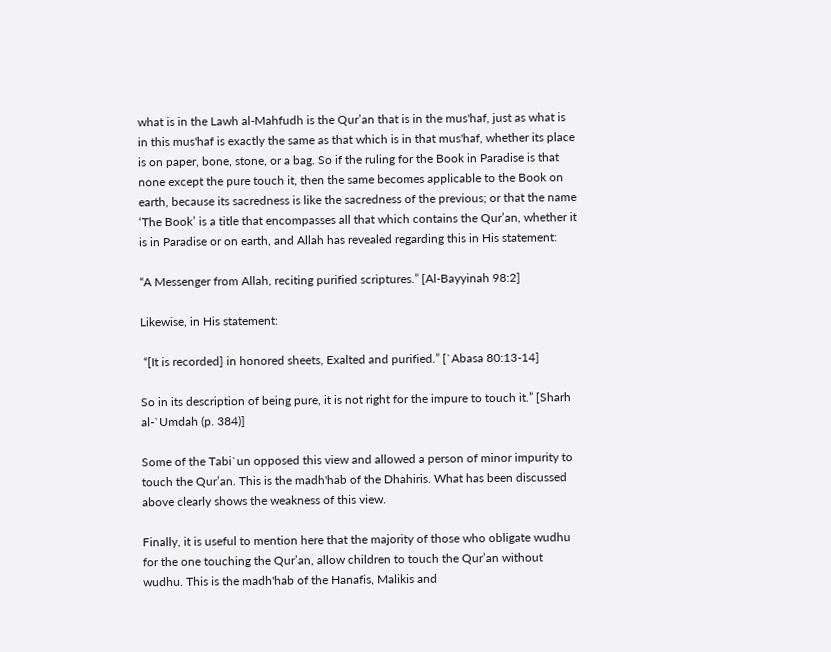what is in the Lawh al-Mahfudh is the Qur’an that is in the mus'haf, just as what is in this mus'haf is exactly the same as that which is in that mus'haf, whether its place is on paper, bone, stone, or a bag. So if the ruling for the Book in Paradise is that none except the pure touch it, then the same becomes applicable to the Book on earth, because its sacredness is like the sacredness of the previous; or that the name ‘The Book’ is a title that encompasses all that which contains the Qur’an, whether it is in Paradise or on earth, and Allah has revealed regarding this in His statement:

“A Messenger from Allah, reciting purified scriptures.” [Al-Bayyinah 98:2]

Likewise, in His statement:

 “[It is recorded] in honored sheets, Exalted and purified.” [`Abasa 80:13-14]

So in its description of being pure, it is not right for the impure to touch it.” [Sharh al-`Umdah (p. 384)]

Some of the Tabi`un opposed this view and allowed a person of minor impurity to touch the Qur’an. This is the madh'hab of the Dhahiris. What has been discussed above clearly shows the weakness of this view.

Finally, it is useful to mention here that the majority of those who obligate wudhu for the one touching the Qur’an, allow children to touch the Qur’an without wudhu. This is the madh'hab of the Hanafis, Malikis and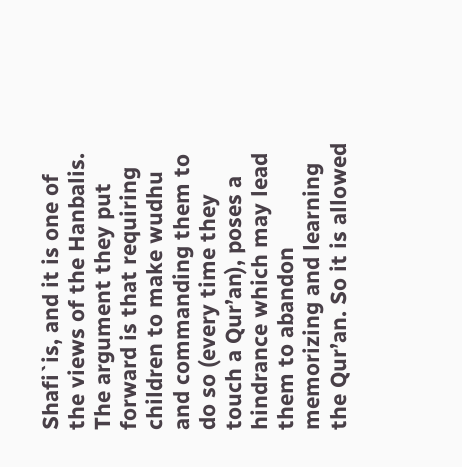Shafi`is, and it is one of the views of the Hanbalis. The argument they put forward is that requiring children to make wudhu and commanding them to do so (every time they touch a Qur’an), poses a hindrance which may lead them to abandon memorizing and learning the Qur’an. So it is allowed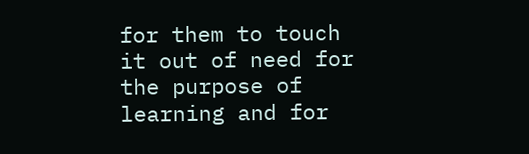for them to touch it out of need for the purpose of learning and for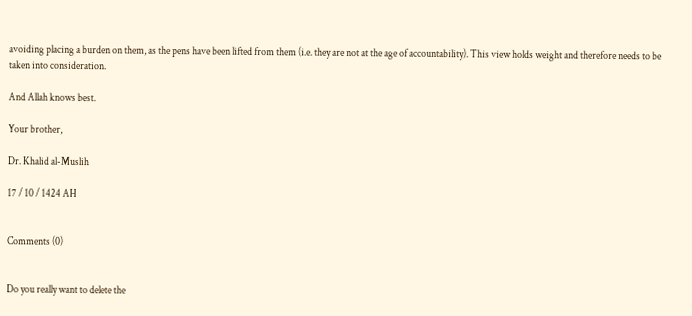avoiding placing a burden on them, as the pens have been lifted from them (i.e. they are not at the age of accountability). This view holds weight and therefore needs to be taken into consideration.

And Allah knows best.

Your brother,

Dr. Khalid al-Muslih

17 / 10 / 1424 AH


Comments (0)


Do you really want to delete the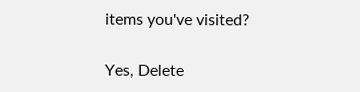items you've visited?

Yes, Delete